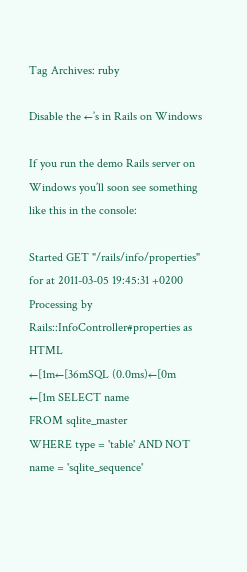Tag Archives: ruby

Disable the ←’s in Rails on Windows

If you run the demo Rails server on Windows you’ll soon see something like this in the console:

Started GET "/rails/info/properties" for at 2011-03-05 19:45:31 +0200
Processing by Rails::InfoController#properties as HTML
←[1m←[36mSQL (0.0ms)←[0m ←[1m SELECT name
FROM sqlite_master
WHERE type = 'table' AND NOT name = 'sqlite_sequence'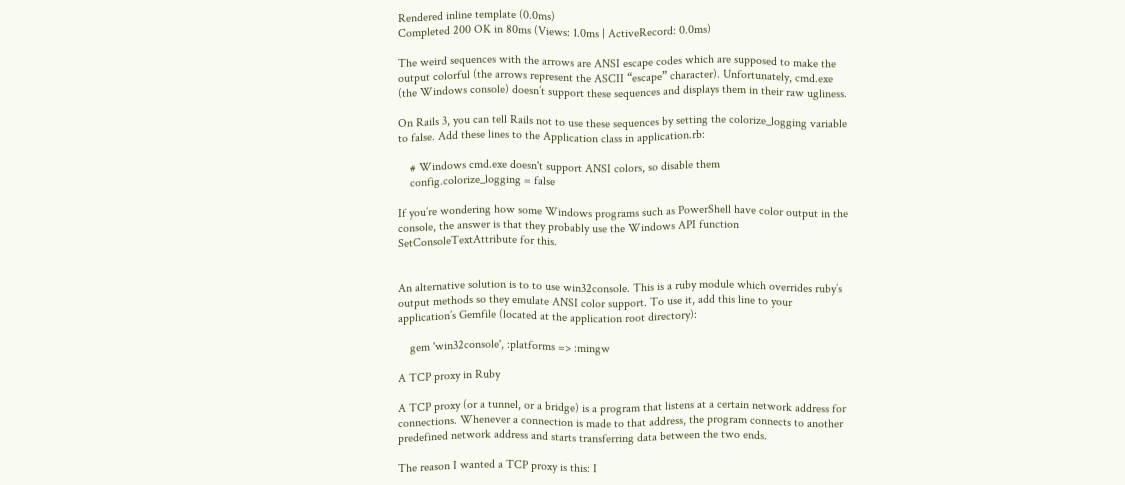Rendered inline template (0.0ms)
Completed 200 OK in 80ms (Views: 1.0ms | ActiveRecord: 0.0ms)

The weird sequences with the arrows are ANSI escape codes which are supposed to make the output colorful (the arrows represent the ASCII “escape” character). Unfortunately, cmd.exe (the Windows console) doesn’t support these sequences and displays them in their raw ugliness.

On Rails 3, you can tell Rails not to use these sequences by setting the colorize_logging variable to false. Add these lines to the Application class in application.rb:

    # Windows cmd.exe doesn't support ANSI colors, so disable them
    config.colorize_logging = false

If you’re wondering how some Windows programs such as PowerShell have color output in the console, the answer is that they probably use the Windows API function SetConsoleTextAttribute for this.


An alternative solution is to to use win32console. This is a ruby module which overrides ruby’s output methods so they emulate ANSI color support. To use it, add this line to your application’s Gemfile (located at the application root directory):

    gem 'win32console', :platforms => :mingw

A TCP proxy in Ruby

A TCP proxy (or a tunnel, or a bridge) is a program that listens at a certain network address for connections. Whenever a connection is made to that address, the program connects to another predefined network address and starts transferring data between the two ends.

The reason I wanted a TCP proxy is this: I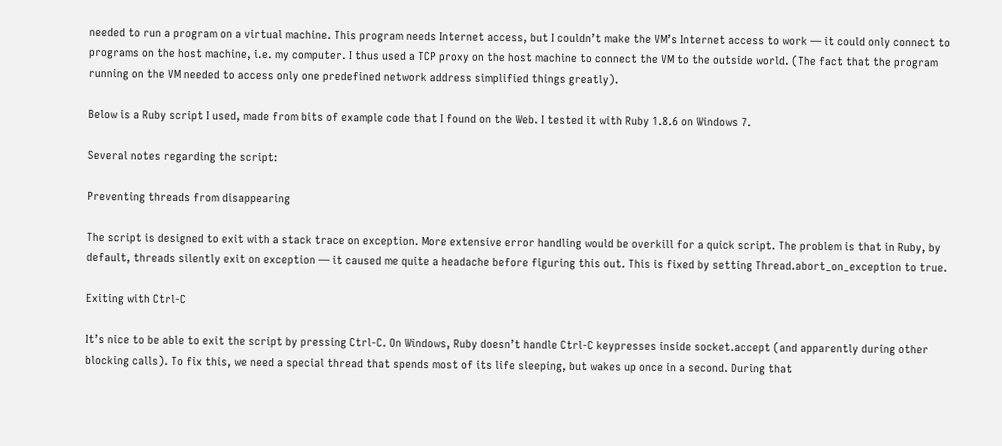needed to run a program on a virtual machine. This program needs Internet access, but I couldn’t make the VM’s Internet access to work — it could only connect to programs on the host machine, i.e. my computer. I thus used a TCP proxy on the host machine to connect the VM to the outside world. (The fact that the program running on the VM needed to access only one predefined network address simplified things greatly).

Below is a Ruby script I used, made from bits of example code that I found on the Web. I tested it with Ruby 1.8.6 on Windows 7.

Several notes regarding the script:

Preventing threads from disappearing

The script is designed to exit with a stack trace on exception. More extensive error handling would be overkill for a quick script. The problem is that in Ruby, by default, threads silently exit on exception — it caused me quite a headache before figuring this out. This is fixed by setting Thread.abort_on_exception to true.

Exiting with Ctrl-C

It’s nice to be able to exit the script by pressing Ctrl-C. On Windows, Ruby doesn’t handle Ctrl-C keypresses inside socket.accept (and apparently during other blocking calls). To fix this, we need a special thread that spends most of its life sleeping, but wakes up once in a second. During that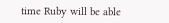time Ruby will be able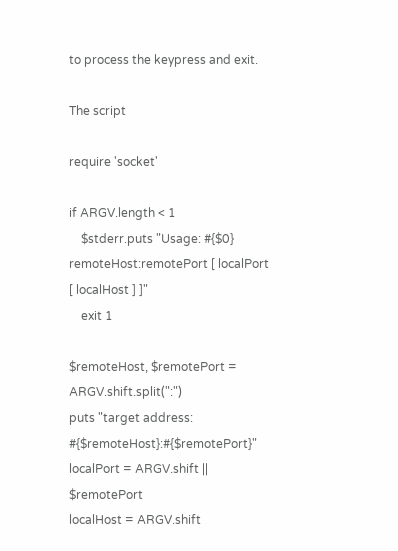to process the keypress and exit.

The script

require 'socket'

if ARGV.length < 1
    $stderr.puts "Usage: #{$0} remoteHost:remotePort [ localPort [ localHost ] ]"
    exit 1

$remoteHost, $remotePort = ARGV.shift.split(":")
puts "target address: #{$remoteHost}:#{$remotePort}"
localPort = ARGV.shift || $remotePort
localHost = ARGV.shift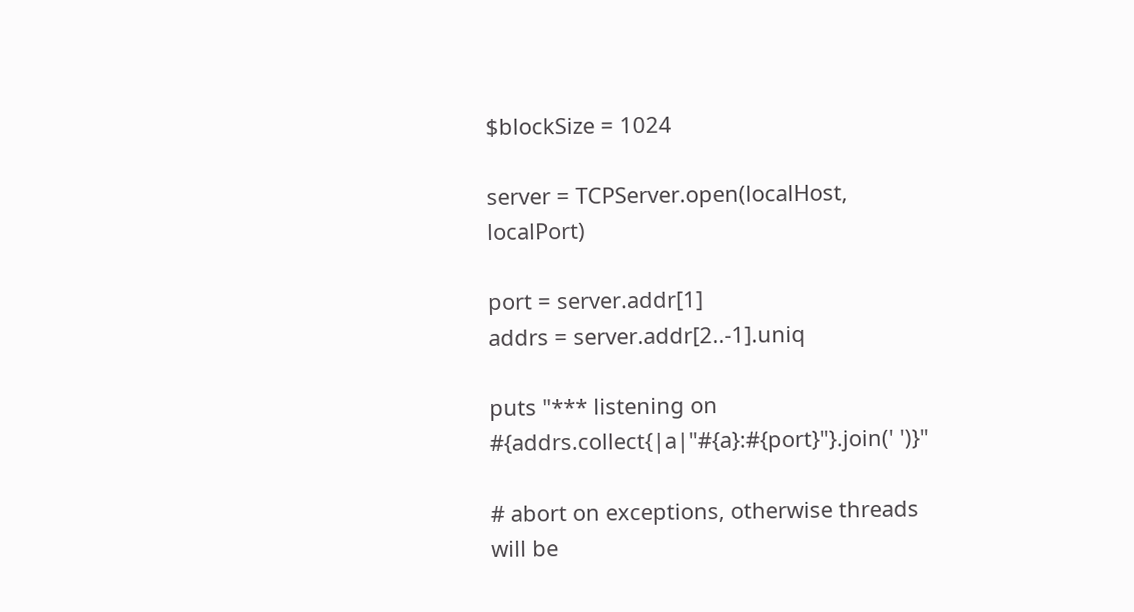$blockSize = 1024

server = TCPServer.open(localHost, localPort)

port = server.addr[1]
addrs = server.addr[2..-1].uniq

puts "*** listening on #{addrs.collect{|a|"#{a}:#{port}"}.join(' ')}"

# abort on exceptions, otherwise threads will be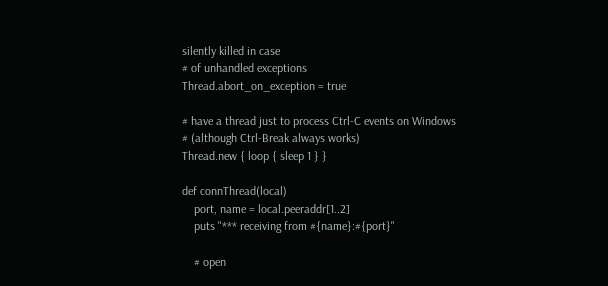silently killed in case
# of unhandled exceptions
Thread.abort_on_exception = true

# have a thread just to process Ctrl-C events on Windows
# (although Ctrl-Break always works)
Thread.new { loop { sleep 1 } }

def connThread(local)
    port, name = local.peeraddr[1..2]
    puts "*** receiving from #{name}:#{port}"

    # open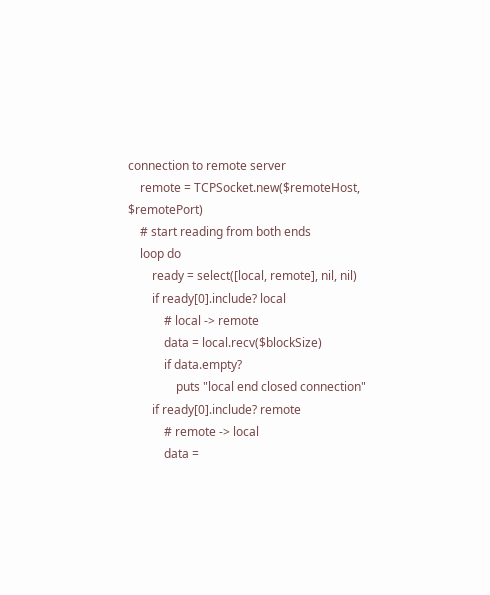connection to remote server
    remote = TCPSocket.new($remoteHost, $remotePort)
    # start reading from both ends
    loop do
        ready = select([local, remote], nil, nil)
        if ready[0].include? local
            # local -> remote
            data = local.recv($blockSize)
            if data.empty?
                puts "local end closed connection"
        if ready[0].include? remote
            # remote -> local
            data =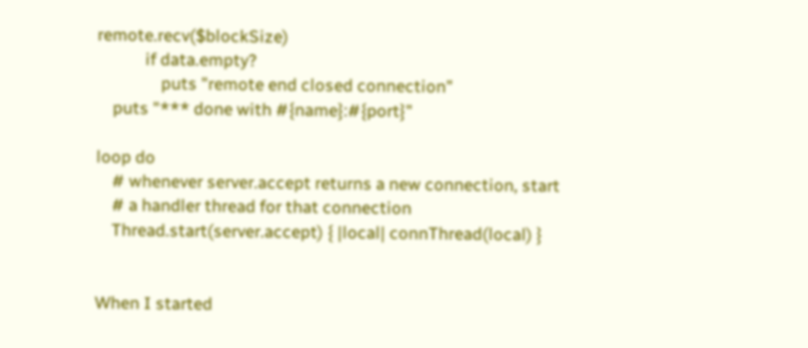remote.recv($blockSize)
            if data.empty?
                puts "remote end closed connection"
    puts "*** done with #{name}:#{port}"

loop do
    # whenever server.accept returns a new connection, start
    # a handler thread for that connection
    Thread.start(server.accept) { |local| connThread(local) }


When I started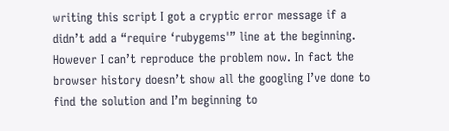writing this script I got a cryptic error message if a didn’t add a “require ‘rubygems'” line at the beginning. However I can’t reproduce the problem now. In fact the browser history doesn’t show all the googling I’ve done to find the solution and I’m beginning to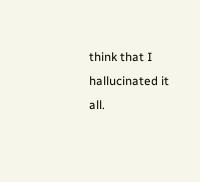think that I hallucinated it all.